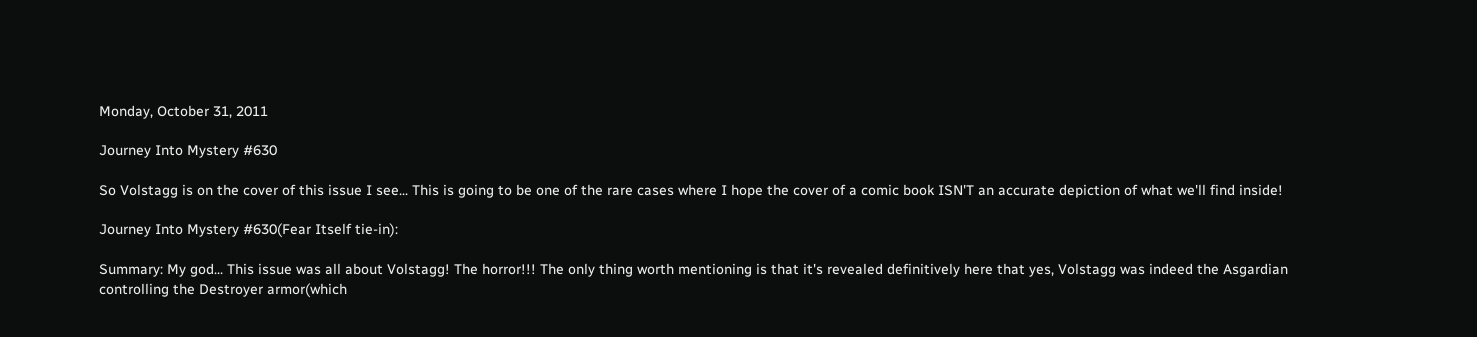Monday, October 31, 2011

Journey Into Mystery #630

So Volstagg is on the cover of this issue I see... This is going to be one of the rare cases where I hope the cover of a comic book ISN'T an accurate depiction of what we'll find inside!

Journey Into Mystery #630(Fear Itself tie-in):

Summary: My god... This issue was all about Volstagg! The horror!!! The only thing worth mentioning is that it's revealed definitively here that yes, Volstagg was indeed the Asgardian controlling the Destroyer armor(which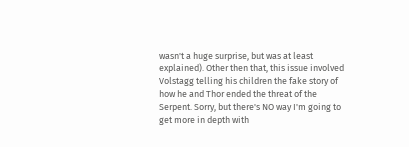wasn't a huge surprise, but was at least explained). Other then that, this issue involved Volstagg telling his children the fake story of how he and Thor ended the threat of the Serpent. Sorry, but there's NO way I'm going to get more in depth with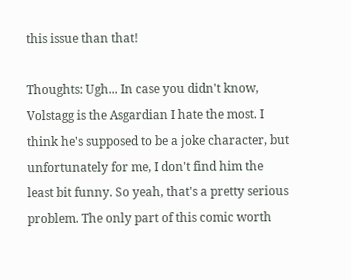this issue than that!

Thoughts: Ugh... In case you didn't know, Volstagg is the Asgardian I hate the most. I think he's supposed to be a joke character, but unfortunately for me, I don't find him the least bit funny. So yeah, that's a pretty serious problem. The only part of this comic worth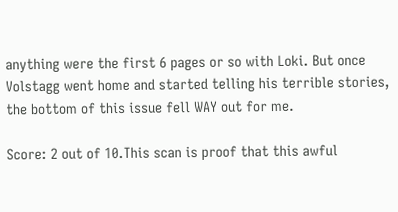anything were the first 6 pages or so with Loki. But once Volstagg went home and started telling his terrible stories, the bottom of this issue fell WAY out for me.

Score: 2 out of 10.This scan is proof that this awful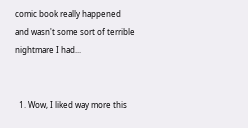comic book really happened and wasn't some sort of terrible nightmare I had...


  1. Wow, I liked way more this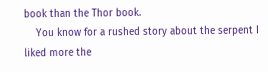book than the Thor book.
    You know for a rushed story about the serpent I liked more the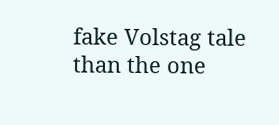fake Volstag tale than the one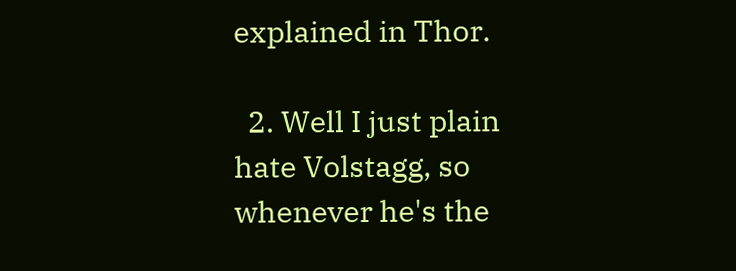explained in Thor.

  2. Well I just plain hate Volstagg, so whenever he's the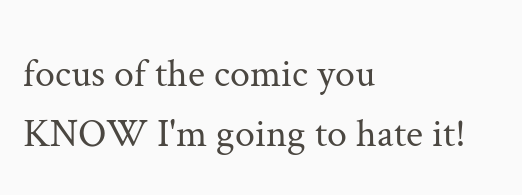focus of the comic you KNOW I'm going to hate it!